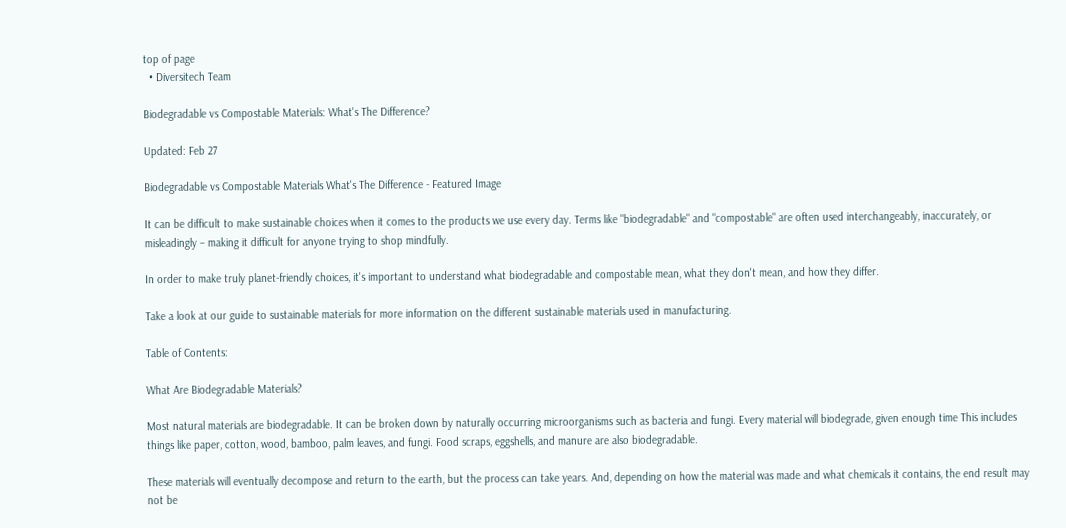top of page
  • Diversitech Team

Biodegradable vs Compostable Materials: What's The Difference?

Updated: Feb 27

Biodegradable vs Compostable Materials What's The Difference - Featured Image

It can be difficult to make sustainable choices when it comes to the products we use every day. Terms like "biodegradable" and "compostable" are often used interchangeably, inaccurately, or misleadingly – making it difficult for anyone trying to shop mindfully.

In order to make truly planet-friendly choices, it's important to understand what biodegradable and compostable mean, what they don't mean, and how they differ.

Take a look at our guide to sustainable materials for more information on the different sustainable materials used in manufacturing.

Table of Contents:

What Are Biodegradable Materials?

Most natural materials are biodegradable. It can be broken down by naturally occurring microorganisms such as bacteria and fungi. Every material will biodegrade, given enough time This includes things like paper, cotton, wood, bamboo, palm leaves, and fungi. Food scraps, eggshells, and manure are also biodegradable.

These materials will eventually decompose and return to the earth, but the process can take years. And, depending on how the material was made and what chemicals it contains, the end result may not be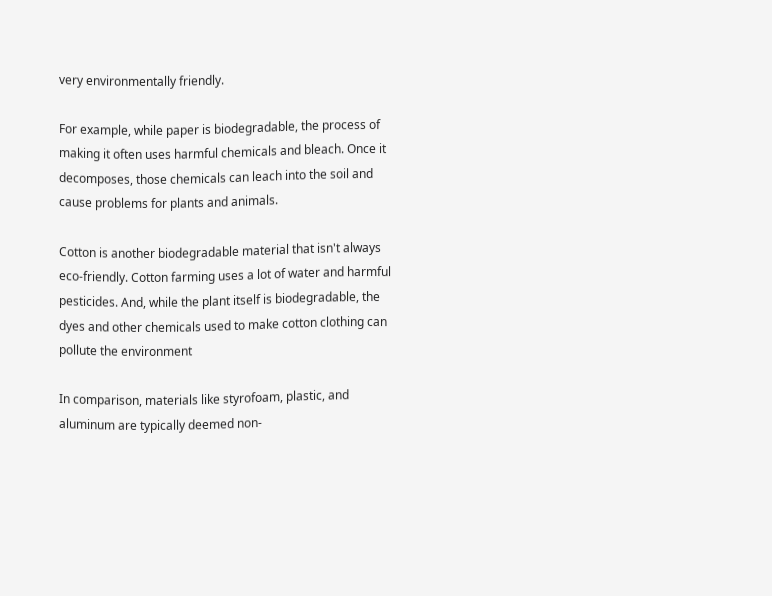very environmentally friendly.

For example, while paper is biodegradable, the process of making it often uses harmful chemicals and bleach. Once it decomposes, those chemicals can leach into the soil and cause problems for plants and animals.

Cotton is another biodegradable material that isn't always eco-friendly. Cotton farming uses a lot of water and harmful pesticides. And, while the plant itself is biodegradable, the dyes and other chemicals used to make cotton clothing can pollute the environment

In comparison, materials like styrofoam, plastic, and aluminum are typically deemed non-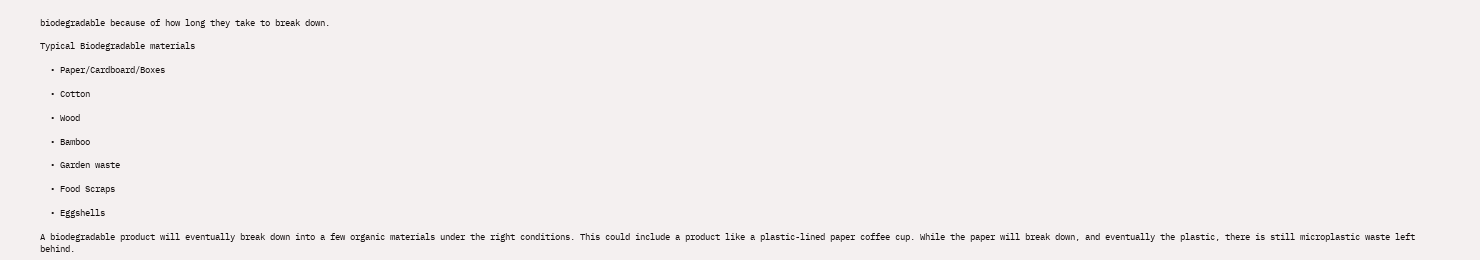biodegradable because of how long they take to break down.

Typical Biodegradable materials

  • Paper/Cardboard/Boxes

  • Cotton

  • Wood

  • Bamboo

  • Garden waste

  • Food Scraps

  • Eggshells

A biodegradable product will eventually break down into a few organic materials under the right conditions. This could include a product like a plastic-lined paper coffee cup. While the paper will break down, and eventually the plastic, there is still microplastic waste left behind.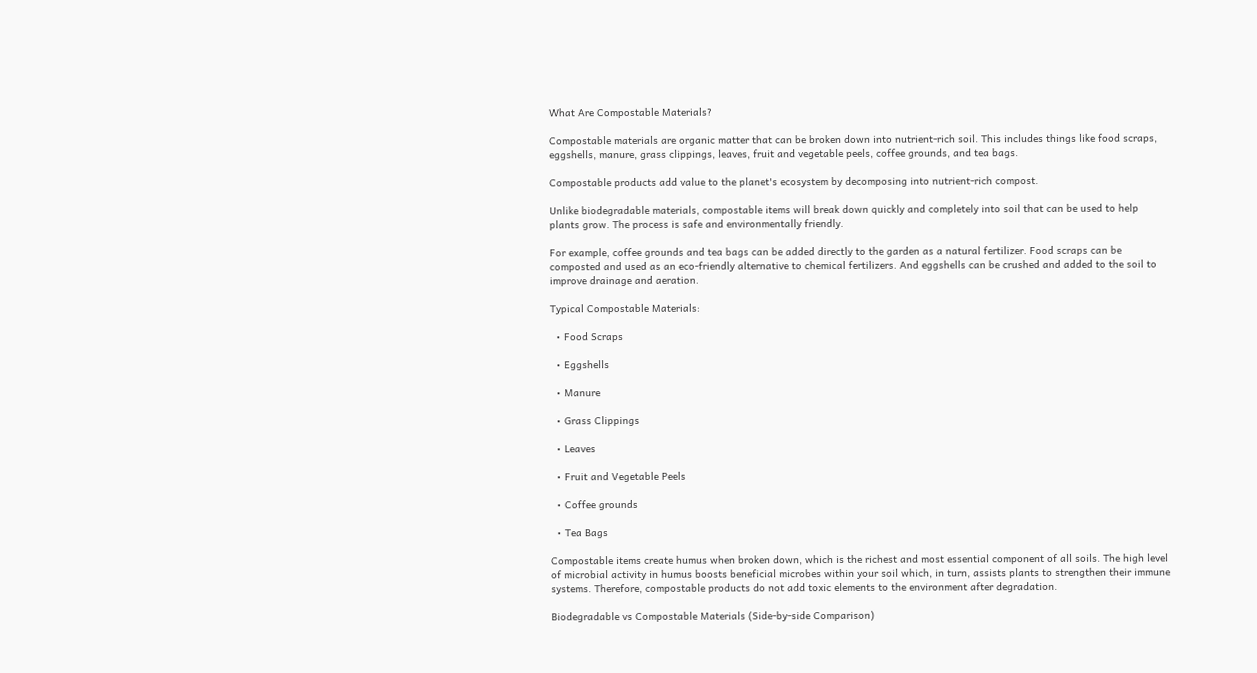What Are Compostable Materials?

Compostable materials are organic matter that can be broken down into nutrient-rich soil. This includes things like food scraps, eggshells, manure, grass clippings, leaves, fruit and vegetable peels, coffee grounds, and tea bags.

Compostable products add value to the planet's ecosystem by decomposing into nutrient-rich compost.

Unlike biodegradable materials, compostable items will break down quickly and completely into soil that can be used to help plants grow. The process is safe and environmentally friendly.

For example, coffee grounds and tea bags can be added directly to the garden as a natural fertilizer. Food scraps can be composted and used as an eco-friendly alternative to chemical fertilizers. And eggshells can be crushed and added to the soil to improve drainage and aeration.

Typical Compostable Materials:

  • Food Scraps

  • Eggshells

  • Manure

  • Grass Clippings

  • Leaves

  • Fruit and Vegetable Peels

  • Coffee grounds

  • Tea Bags

Compostable items create humus when broken down, which is the richest and most essential component of all soils. The high level of microbial activity in humus boosts beneficial microbes within your soil which, in turn, assists plants to strengthen their immune systems. Therefore, compostable products do not add toxic elements to the environment after degradation.

Biodegradable vs Compostable Materials (Side-by-side Comparison)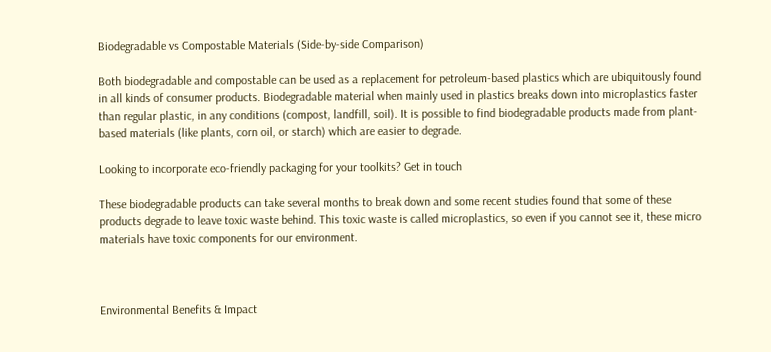Biodegradable vs Compostable Materials (Side-by-side Comparison)

Both biodegradable and compostable can be used as a replacement for petroleum-based plastics which are ubiquitously found in all kinds of consumer products. Biodegradable material when mainly used in plastics breaks down into microplastics faster than regular plastic, in any conditions (compost, landfill, soil). It is possible to find biodegradable products made from plant-based materials (like plants, corn oil, or starch) which are easier to degrade.

Looking to incorporate eco-friendly packaging for your toolkits? Get in touch

These biodegradable products can take several months to break down and some recent studies found that some of these products degrade to leave toxic waste behind. This toxic waste is called microplastics, so even if you cannot see it, these micro materials have toxic components for our environment.



Environmental Benefits & Impact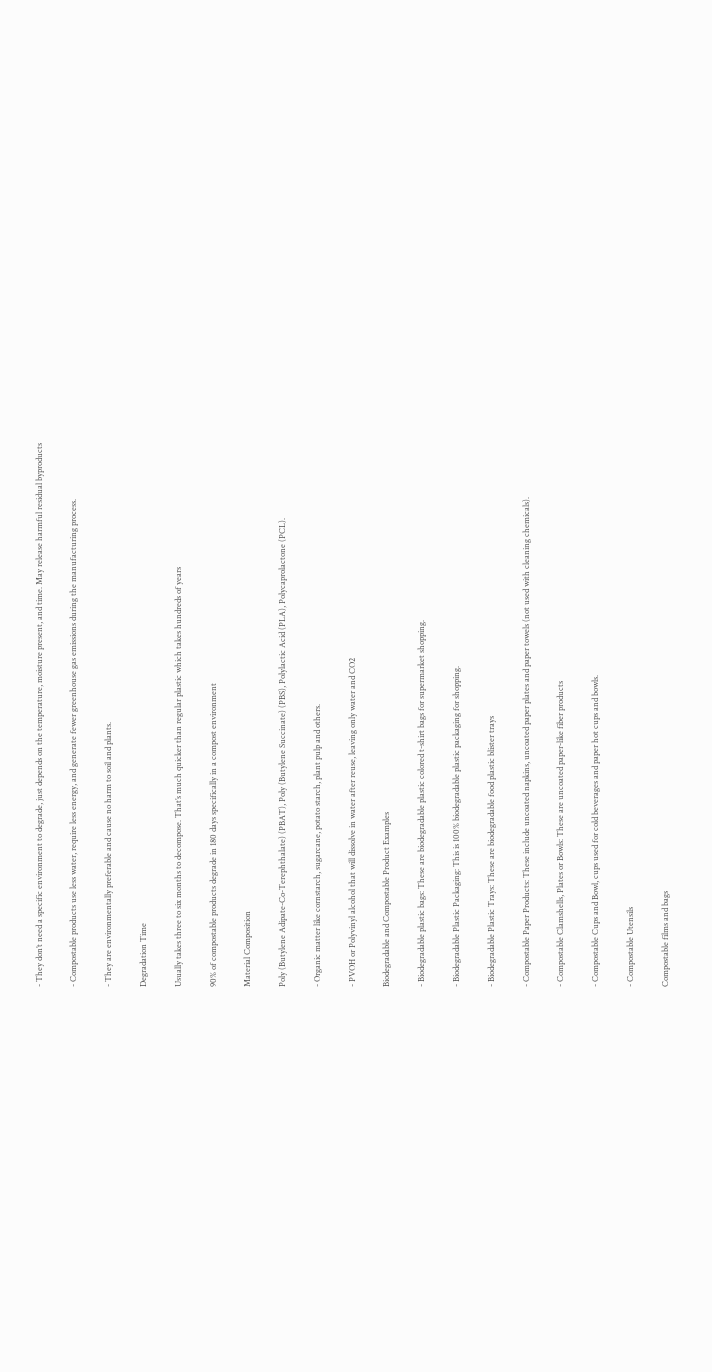- They don’t need a specific environment to degrade, just depends on the temperature, moisture present, and time. May release harmful residual byproducts

- Compostable products use less water, require less energy, and generate fewer greenhouse gas emissions during the manufacturing process.

- They are environmentally preferable and cause no harm to soil and plants.

Degradation Time

Usually takes three to six months to decompose. That’s much quicker than regular plastic which takes hundreds of years

90% of compostable products degrade in 180 days specifically in a compost environment

Material Composition

Poly (Butylene Adipate-Co-Terephthalate) (PBAT), Poly (Butylene Succinate) (PBS), Polylactic Acid (PLA), Polycaprolactone (PCL).

- Organic matter like cornstarch, sugarcane, potato starch, plant pulp and others.

- PVOH or Polyvinyl alcohol that will dissolve in water after reuse, leaving only water and CO2

Biodegradable and Compostable Product Examples

- Biodegradable plastic bags: These are biodegradable plastic colored t-shirt bags for supermarket shopping.

- Biodegradable Plastic Packaging: This is 100% biodegradable plastic packaging for shopping.

- Biodegradable Plastic Trays: These are biodegradable food plastic blister trays

- Compostable Paper Products: These include uncoated napkins, uncoated paper plates and paper towels (not used with cleaning chemicals).

- Compostable Clamshells, Plates or Bowls: These are uncoated paper-like fiber products

- Compostable Cups and Bowl, cups used for cold beverages and paper hot cups and bowls.

- Compostable Utensils

Compostable films and bags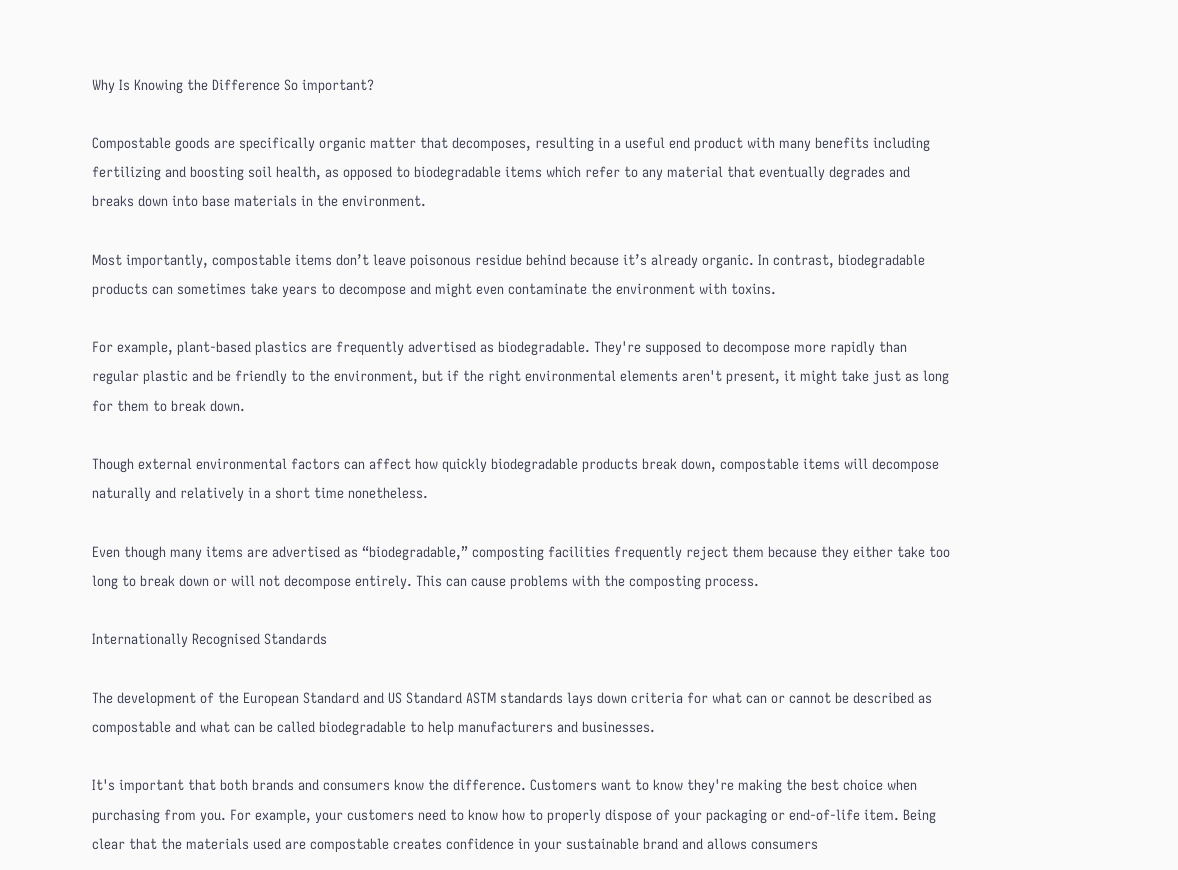Why Is Knowing the Difference So important?

Compostable goods are specifically organic matter that decomposes, resulting in a useful end product with many benefits including fertilizing and boosting soil health, as opposed to biodegradable items which refer to any material that eventually degrades and breaks down into base materials in the environment.

Most importantly, compostable items don’t leave poisonous residue behind because it’s already organic. In contrast, biodegradable products can sometimes take years to decompose and might even contaminate the environment with toxins.

For example, plant-based plastics are frequently advertised as biodegradable. They're supposed to decompose more rapidly than regular plastic and be friendly to the environment, but if the right environmental elements aren't present, it might take just as long for them to break down.

Though external environmental factors can affect how quickly biodegradable products break down, compostable items will decompose naturally and relatively in a short time nonetheless.

Even though many items are advertised as “biodegradable,” composting facilities frequently reject them because they either take too long to break down or will not decompose entirely. This can cause problems with the composting process.

Internationally Recognised Standards

The development of the European Standard and US Standard ASTM standards lays down criteria for what can or cannot be described as compostable and what can be called biodegradable to help manufacturers and businesses.

It's important that both brands and consumers know the difference. Customers want to know they're making the best choice when purchasing from you. For example, your customers need to know how to properly dispose of your packaging or end-of-life item. Being clear that the materials used are compostable creates confidence in your sustainable brand and allows consumers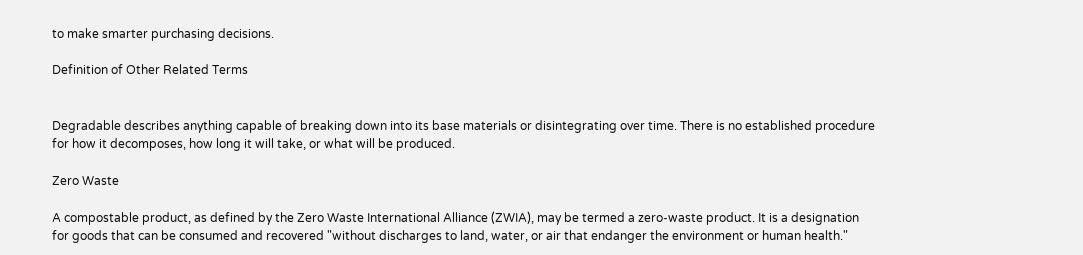to make smarter purchasing decisions.

Definition of Other Related Terms


Degradable describes anything capable of breaking down into its base materials or disintegrating over time. There is no established procedure for how it decomposes, how long it will take, or what will be produced.

Zero Waste

A compostable product, as defined by the Zero Waste International Alliance (ZWIA), may be termed a zero-waste product. It is a designation for goods that can be consumed and recovered "without discharges to land, water, or air that endanger the environment or human health."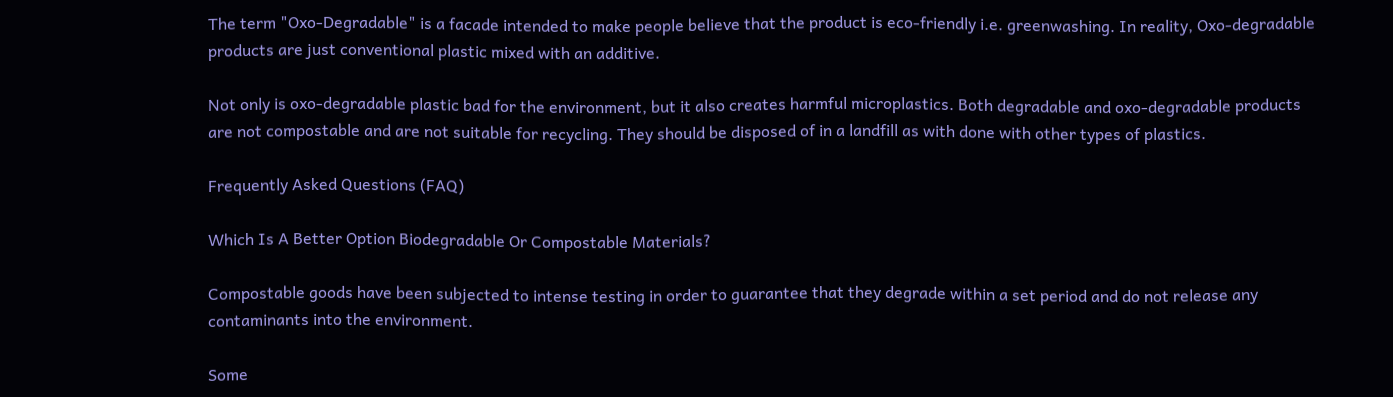The term "Oxo-Degradable" is a facade intended to make people believe that the product is eco-friendly i.e. greenwashing. In reality, Oxo-degradable products are just conventional plastic mixed with an additive.

Not only is oxo-degradable plastic bad for the environment, but it also creates harmful microplastics. Both degradable and oxo-degradable products are not compostable and are not suitable for recycling. They should be disposed of in a landfill as with done with other types of plastics.

Frequently Asked Questions (FAQ)

Which Is A Better Option Biodegradable Or Compostable Materials?

Compostable goods have been subjected to intense testing in order to guarantee that they degrade within a set period and do not release any contaminants into the environment.

Some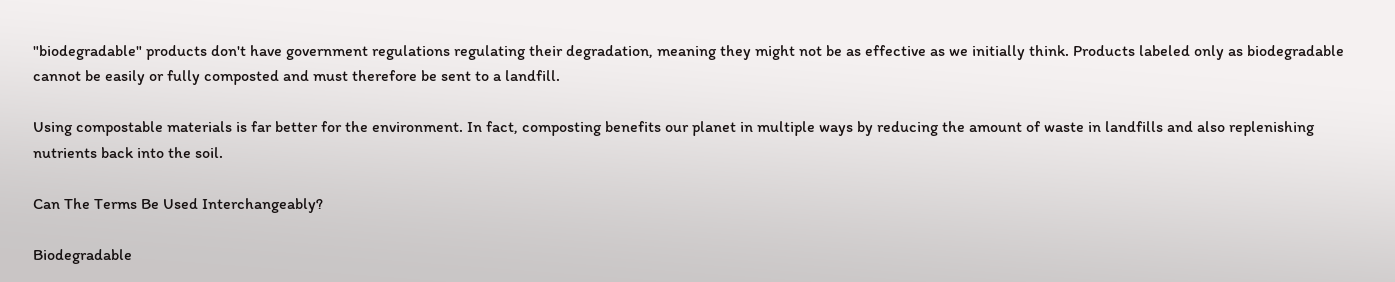"biodegradable" products don't have government regulations regulating their degradation, meaning they might not be as effective as we initially think. Products labeled only as biodegradable cannot be easily or fully composted and must therefore be sent to a landfill.

Using compostable materials is far better for the environment. In fact, composting benefits our planet in multiple ways by reducing the amount of waste in landfills and also replenishing nutrients back into the soil.

Can The Terms Be Used Interchangeably?

Biodegradable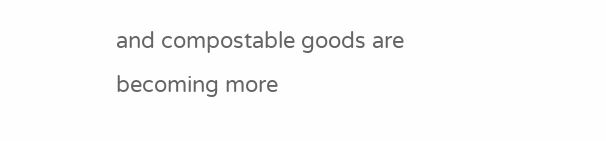and compostable goods are becoming more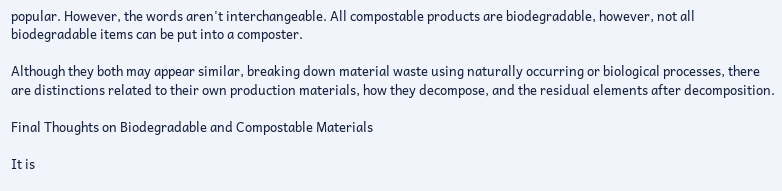popular. However, the words aren't interchangeable. All compostable products are biodegradable, however, not all biodegradable items can be put into a composter.

Although they both may appear similar, breaking down material waste using naturally occurring or biological processes, there are distinctions related to their own production materials, how they decompose, and the residual elements after decomposition.

Final Thoughts on Biodegradable and Compostable Materials

It is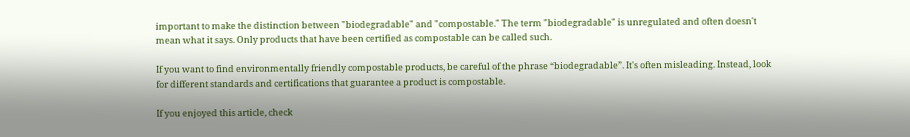important to make the distinction between "biodegradable" and "compostable." The term "biodegradable" is unregulated and often doesn't mean what it says. Only products that have been certified as compostable can be called such.

If you want to find environmentally friendly compostable products, be careful of the phrase “biodegradable”. It's often misleading. Instead, look for different standards and certifications that guarantee a product is compostable.

If you enjoyed this article, check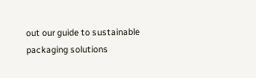out our guide to sustainable packaging solutions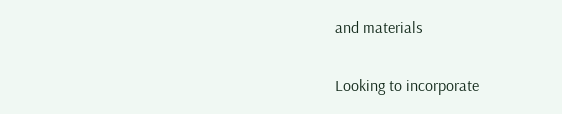and materials

Looking to incorporate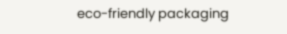eco-friendly packaging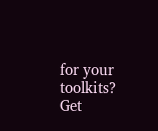for your toolkits? Get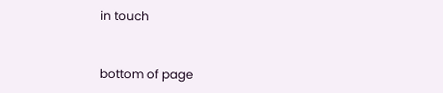in touch


bottom of page